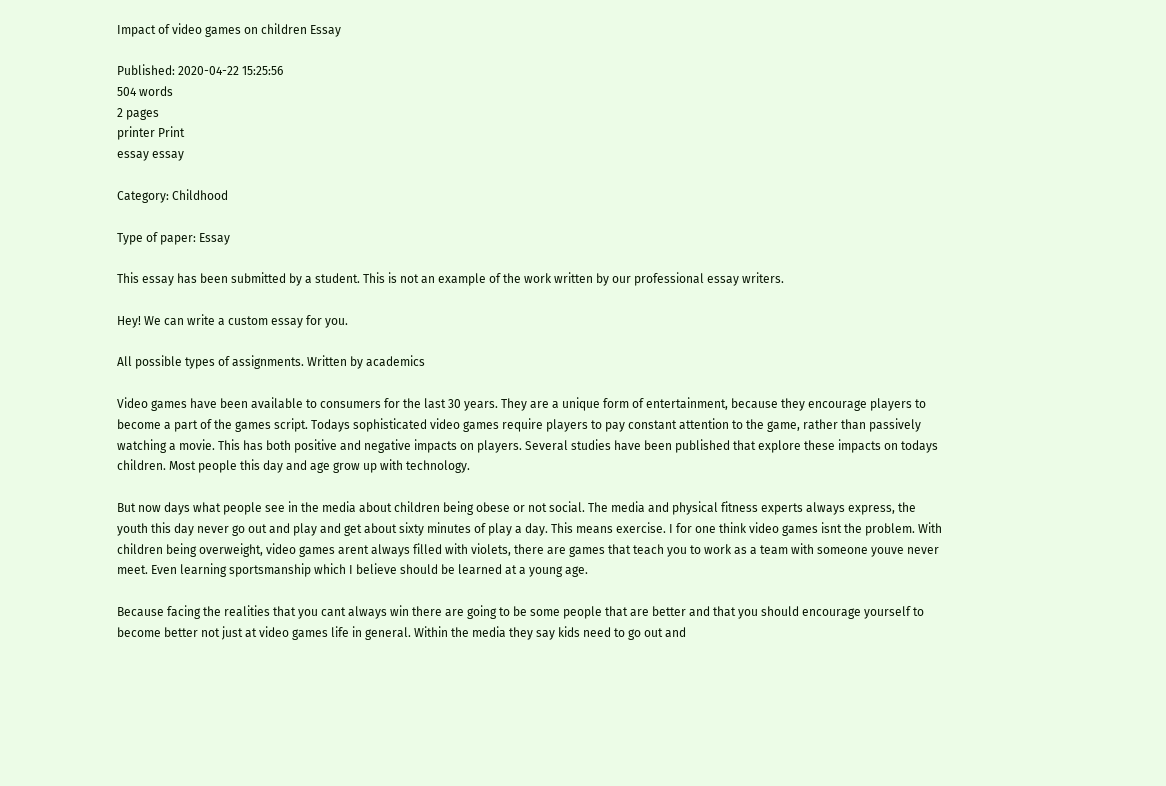Impact of video games on children Essay

Published: 2020-04-22 15:25:56
504 words
2 pages
printer Print
essay essay

Category: Childhood

Type of paper: Essay

This essay has been submitted by a student. This is not an example of the work written by our professional essay writers.

Hey! We can write a custom essay for you.

All possible types of assignments. Written by academics

Video games have been available to consumers for the last 30 years. They are a unique form of entertainment, because they encourage players to become a part of the games script. Todays sophisticated video games require players to pay constant attention to the game, rather than passively watching a movie. This has both positive and negative impacts on players. Several studies have been published that explore these impacts on todays children. Most people this day and age grow up with technology.

But now days what people see in the media about children being obese or not social. The media and physical fitness experts always express, the youth this day never go out and play and get about sixty minutes of play a day. This means exercise. I for one think video games isnt the problem. With children being overweight, video games arent always filled with violets, there are games that teach you to work as a team with someone youve never meet. Even learning sportsmanship which I believe should be learned at a young age.

Because facing the realities that you cant always win there are going to be some people that are better and that you should encourage yourself to become better not just at video games life in general. Within the media they say kids need to go out and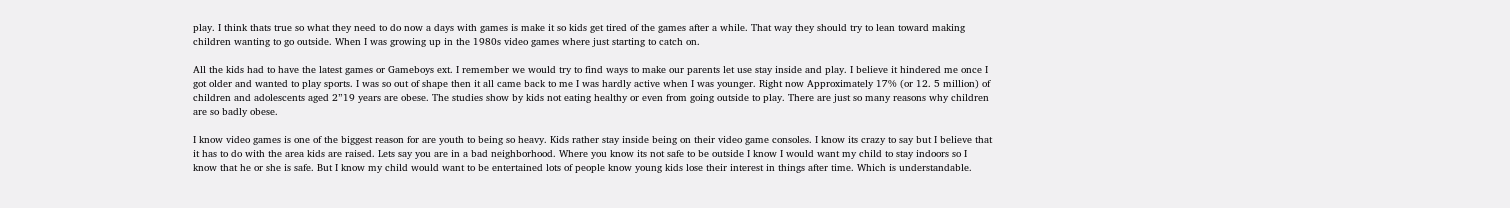play. I think thats true so what they need to do now a days with games is make it so kids get tired of the games after a while. That way they should try to lean toward making children wanting to go outside. When I was growing up in the 1980s video games where just starting to catch on.

All the kids had to have the latest games or Gameboys ext. I remember we would try to find ways to make our parents let use stay inside and play. I believe it hindered me once I got older and wanted to play sports. I was so out of shape then it all came back to me I was hardly active when I was younger. Right now Approximately 17% (or 12. 5 million) of children and adolescents aged 2”19 years are obese. The studies show by kids not eating healthy or even from going outside to play. There are just so many reasons why children are so badly obese.

I know video games is one of the biggest reason for are youth to being so heavy. Kids rather stay inside being on their video game consoles. I know its crazy to say but I believe that it has to do with the area kids are raised. Lets say you are in a bad neighborhood. Where you know its not safe to be outside I know I would want my child to stay indoors so I know that he or she is safe. But I know my child would want to be entertained lots of people know young kids lose their interest in things after time. Which is understandable.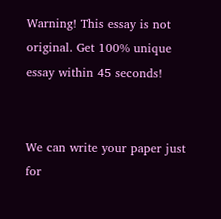Warning! This essay is not original. Get 100% unique essay within 45 seconds!


We can write your paper just for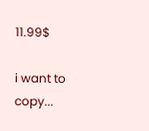11.99$

i want to copy...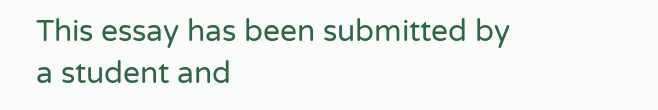This essay has been submitted by a student and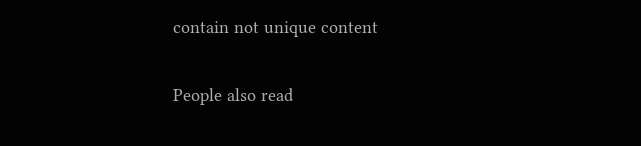contain not unique content

People also read